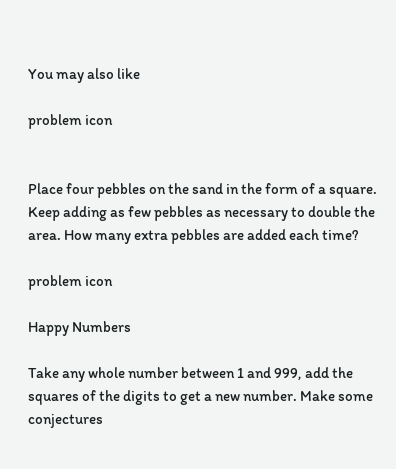You may also like

problem icon


Place four pebbles on the sand in the form of a square. Keep adding as few pebbles as necessary to double the area. How many extra pebbles are added each time?

problem icon

Happy Numbers

Take any whole number between 1 and 999, add the squares of the digits to get a new number. Make some conjectures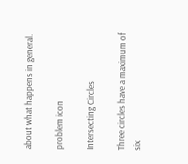about what happens in general.

problem icon

Intersecting Circles

Three circles have a maximum of six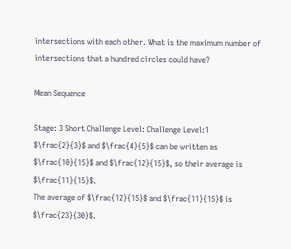intersections with each other. What is the maximum number of intersections that a hundred circles could have?

Mean Sequence

Stage: 3 Short Challenge Level: Challenge Level:1
$\frac{2}{3}$ and $\frac{4}{5}$ can be written as $\frac{10}{15}$ and $\frac{12}{15}$, so their average is $\frac{11}{15}$.
The average of $\frac{12}{15}$ and $\frac{11}{15}$ is $\frac{23}{30}$.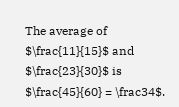The average of $\frac{11}{15}$ and $\frac{23}{30}$ is $\frac{45}{60} = \frac34$.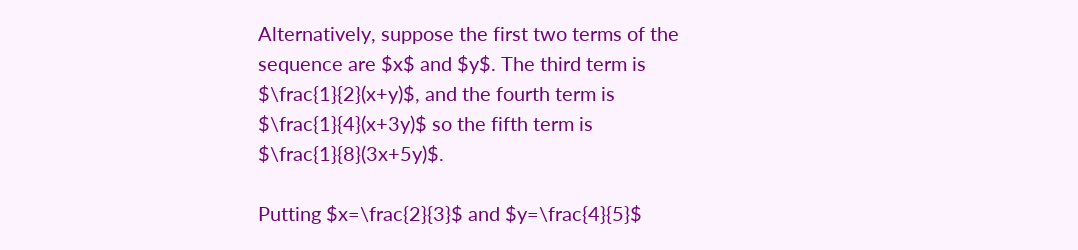Alternatively, suppose the first two terms of the sequence are $x$ and $y$. The third term is $\frac{1}{2}(x+y)$, and the fourth term is $\frac{1}{4}(x+3y)$ so the fifth term is $\frac{1}{8}(3x+5y)$.

Putting $x=\frac{2}{3}$ and $y=\frac{4}{5}$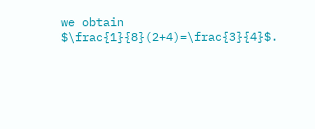we obtain $\frac{1}{8}(2+4)=\frac{3}{4}$.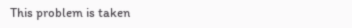This problem is taken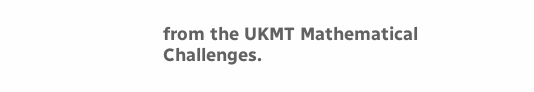from the UKMT Mathematical Challenges.